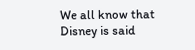We all know that Disney is said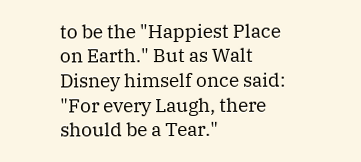to be the "Happiest Place on Earth." But as Walt Disney himself once said: "For every Laugh, there should be a Tear."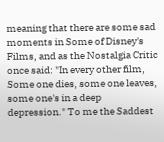meaning that there are some sad moments in Some of Disney's Films, and as the Nostalgia Critic once said: "In every other film, Some one dies, some one leaves, some one's in a deep depression." To me the Saddest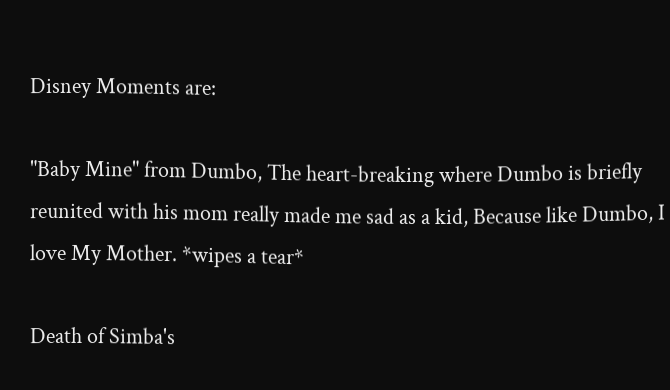Disney Moments are:

"Baby Mine" from Dumbo, The heart-breaking where Dumbo is briefly reunited with his mom really made me sad as a kid, Because like Dumbo, I love My Mother. *wipes a tear*

Death of Simba's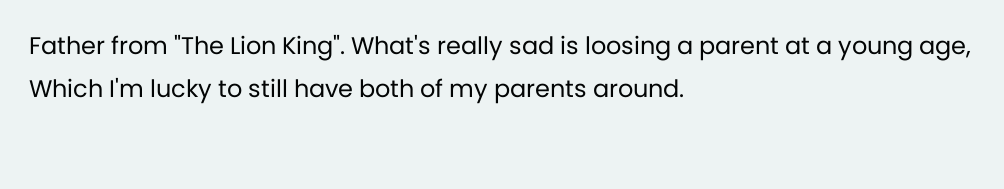Father from "The Lion King". What's really sad is loosing a parent at a young age, Which I'm lucky to still have both of my parents around.